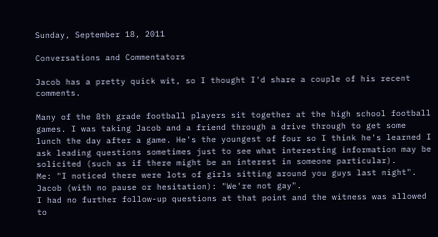Sunday, September 18, 2011

Conversations and Commentators

Jacob has a pretty quick wit, so I thought I'd share a couple of his recent comments.

Many of the 8th grade football players sit together at the high school football games. I was taking Jacob and a friend through a drive through to get some lunch the day after a game. He's the youngest of four so I think he's learned I ask leading questions sometimes just to see what interesting information may be solicited (such as if there might be an interest in someone particular).
Me: "I noticed there were lots of girls sitting around you guys last night".
Jacob (with no pause or hesitation): "We're not gay".
I had no further follow-up questions at that point and the witness was allowed to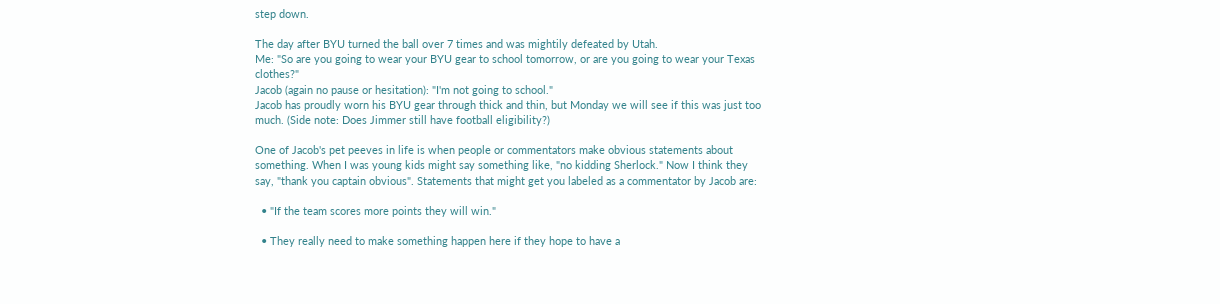step down.

The day after BYU turned the ball over 7 times and was mightily defeated by Utah.
Me: "So are you going to wear your BYU gear to school tomorrow, or are you going to wear your Texas clothes?"
Jacob (again no pause or hesitation): "I'm not going to school."
Jacob has proudly worn his BYU gear through thick and thin, but Monday we will see if this was just too much. (Side note: Does Jimmer still have football eligibility?)

One of Jacob's pet peeves in life is when people or commentators make obvious statements about something. When I was young kids might say something like, "no kidding Sherlock." Now I think they say, "thank you captain obvious". Statements that might get you labeled as a commentator by Jacob are:

  • "If the team scores more points they will win."

  • They really need to make something happen here if they hope to have a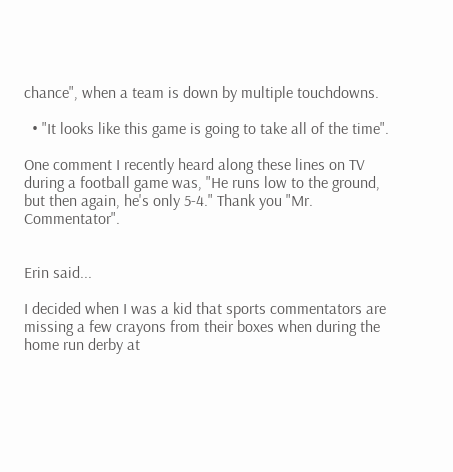chance", when a team is down by multiple touchdowns.

  • "It looks like this game is going to take all of the time".

One comment I recently heard along these lines on TV during a football game was, "He runs low to the ground, but then again, he's only 5-4." Thank you "Mr. Commentator".


Erin said...

I decided when I was a kid that sports commentators are missing a few crayons from their boxes when during the home run derby at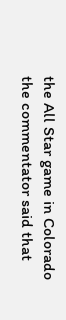the All Star game in Colorado the commentator said that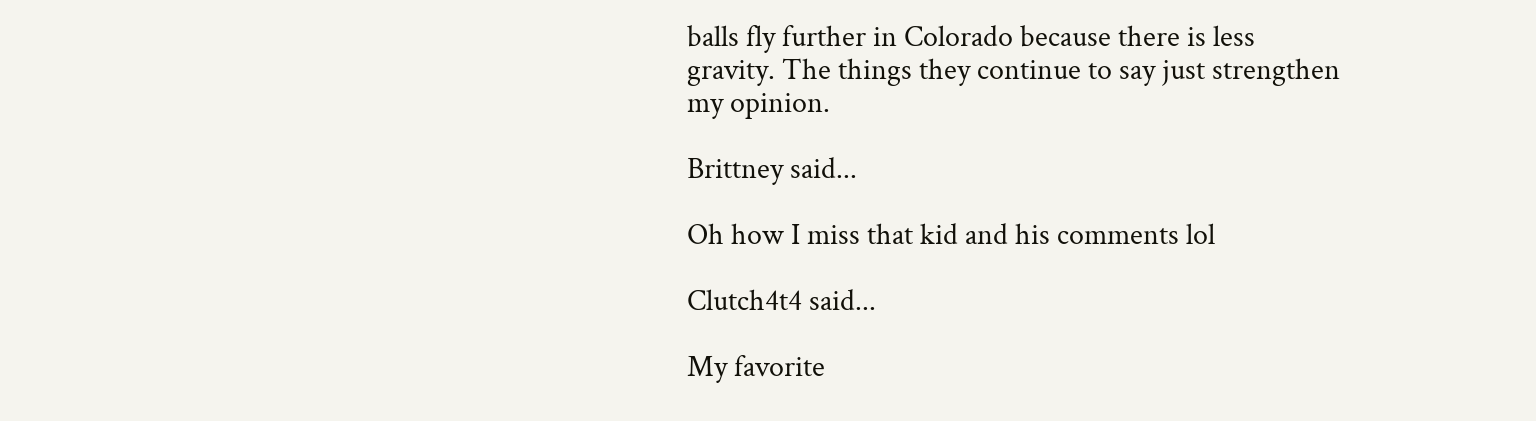balls fly further in Colorado because there is less gravity. The things they continue to say just strengthen my opinion.

Brittney said...

Oh how I miss that kid and his comments lol

Clutch4t4 said...

My favorite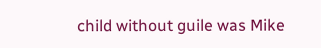child without guile was Mike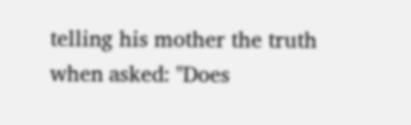telling his mother the truth when asked: "Does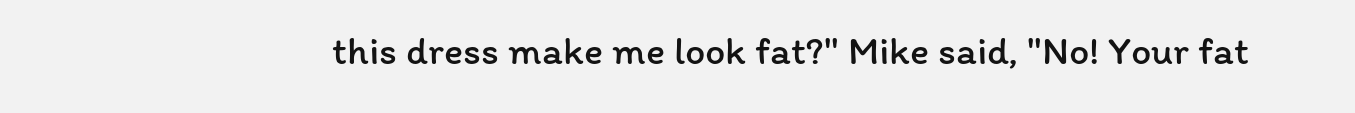this dress make me look fat?" Mike said, "No! Your fat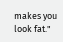makes you look fat."